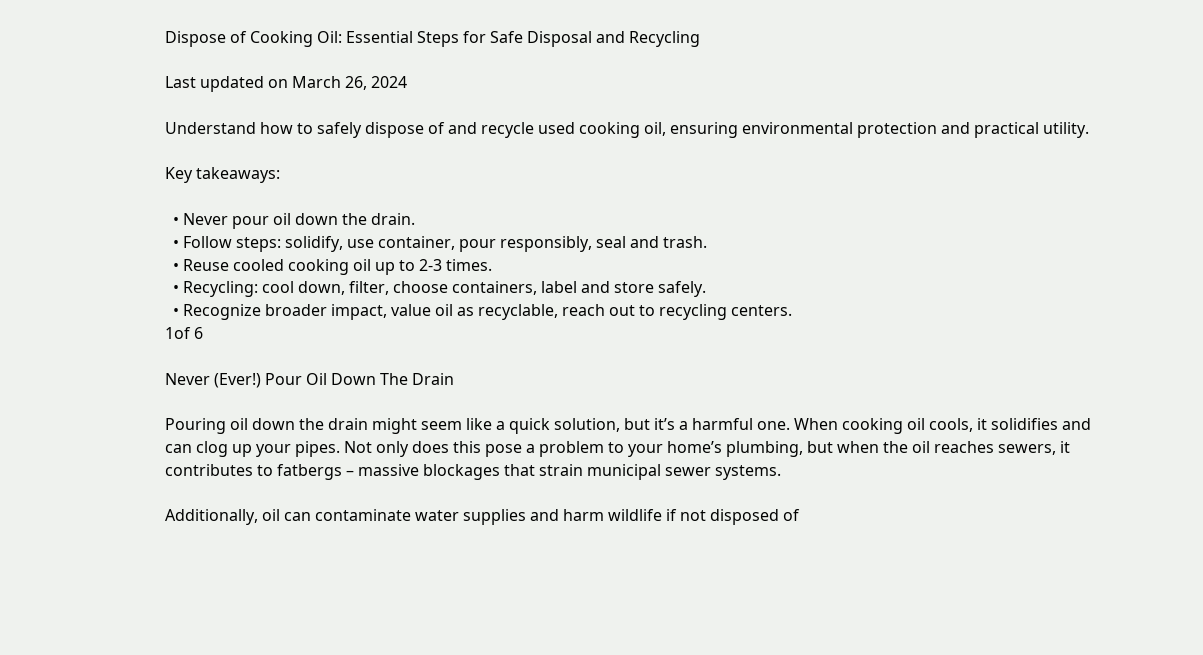Dispose of Cooking Oil: Essential Steps for Safe Disposal and Recycling

Last updated on March 26, 2024

Understand how to safely dispose of and recycle used cooking oil, ensuring environmental protection and practical utility.

Key takeaways:

  • Never pour oil down the drain.
  • Follow steps: solidify, use container, pour responsibly, seal and trash.
  • Reuse cooled cooking oil up to 2-3 times.
  • Recycling: cool down, filter, choose containers, label and store safely.
  • Recognize broader impact, value oil as recyclable, reach out to recycling centers.
1of 6

Never (Ever!) Pour Oil Down The Drain

Pouring oil down the drain might seem like a quick solution, but it’s a harmful one. When cooking oil cools, it solidifies and can clog up your pipes. Not only does this pose a problem to your home’s plumbing, but when the oil reaches sewers, it contributes to fatbergs – massive blockages that strain municipal sewer systems.

Additionally, oil can contaminate water supplies and harm wildlife if not disposed of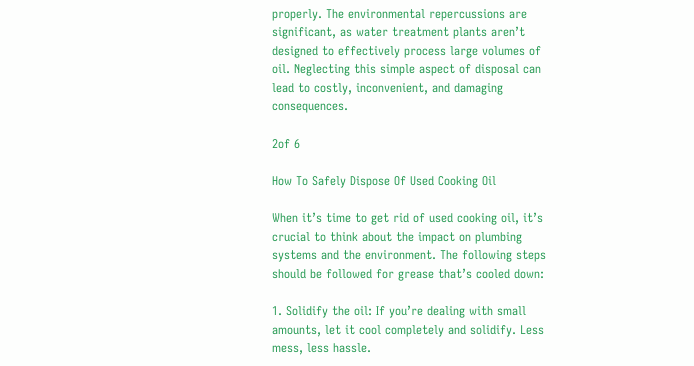properly. The environmental repercussions are significant, as water treatment plants aren’t designed to effectively process large volumes of oil. Neglecting this simple aspect of disposal can lead to costly, inconvenient, and damaging consequences.

2of 6

How To Safely Dispose Of Used Cooking Oil

When it’s time to get rid of used cooking oil, it’s crucial to think about the impact on plumbing systems and the environment. The following steps should be followed for grease that’s cooled down:

1. Solidify the oil: If you’re dealing with small amounts, let it cool completely and solidify. Less mess, less hassle.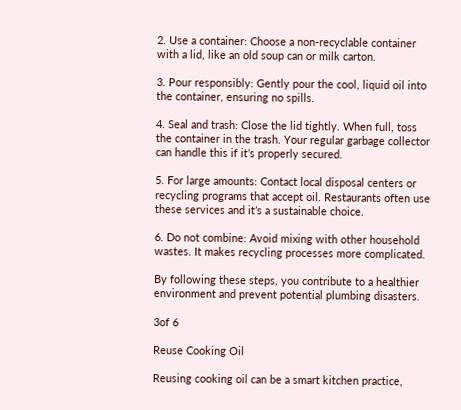2. Use a container: Choose a non-recyclable container with a lid, like an old soup can or milk carton.

3. Pour responsibly: Gently pour the cool, liquid oil into the container, ensuring no spills.

4. Seal and trash: Close the lid tightly. When full, toss the container in the trash. Your regular garbage collector can handle this if it’s properly secured.

5. For large amounts: Contact local disposal centers or recycling programs that accept oil. Restaurants often use these services and it’s a sustainable choice.

6. Do not combine: Avoid mixing with other household wastes. It makes recycling processes more complicated.

By following these steps, you contribute to a healthier environment and prevent potential plumbing disasters.

3of 6

Reuse Cooking Oil

Reusing cooking oil can be a smart kitchen practice,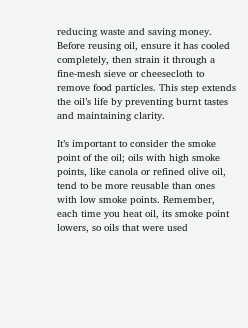reducing waste and saving money. Before reusing oil, ensure it has cooled completely, then strain it through a fine-mesh sieve or cheesecloth to remove food particles. This step extends the oil’s life by preventing burnt tastes and maintaining clarity.

It’s important to consider the smoke point of the oil; oils with high smoke points, like canola or refined olive oil, tend to be more reusable than ones with low smoke points. Remember, each time you heat oil, its smoke point lowers, so oils that were used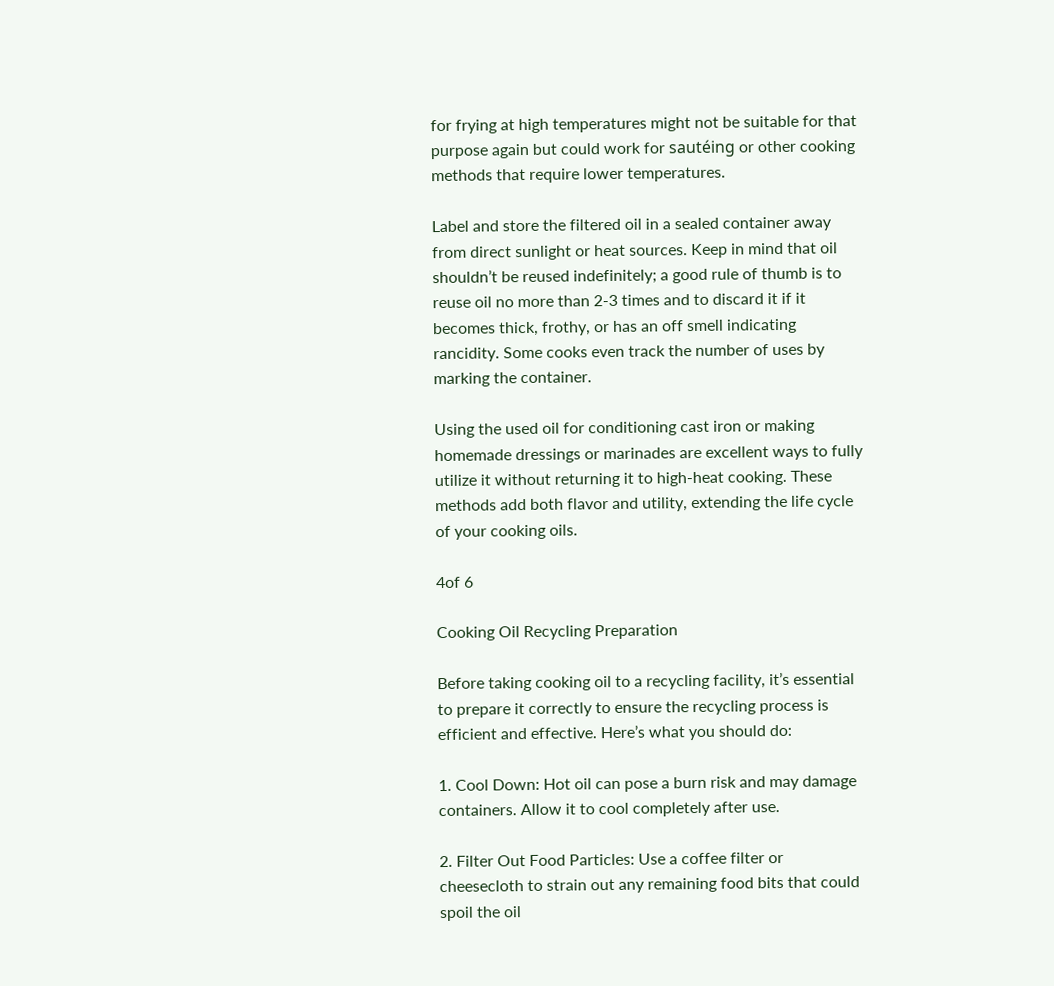for frying at high temperatures might not be suitable for that purpose again but could work for sautéing or other cooking methods that require lower temperatures.

Label and store the filtered oil in a sealed container away from direct sunlight or heat sources. Keep in mind that oil shouldn’t be reused indefinitely; a good rule of thumb is to reuse oil no more than 2-3 times and to discard it if it becomes thick, frothy, or has an off smell indicating rancidity. Some cooks even track the number of uses by marking the container.

Using the used oil for conditioning cast iron or making homemade dressings or marinades are excellent ways to fully utilize it without returning it to high-heat cooking. These methods add both flavor and utility, extending the life cycle of your cooking oils.

4of 6

Cooking Oil Recycling Preparation

Before taking cooking oil to a recycling facility, it’s essential to prepare it correctly to ensure the recycling process is efficient and effective. Here’s what you should do:

1. Cool Down: Hot oil can pose a burn risk and may damage containers. Allow it to cool completely after use.

2. Filter Out Food Particles: Use a coffee filter or cheesecloth to strain out any remaining food bits that could spoil the oil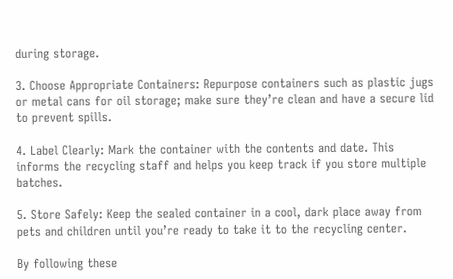during storage.

3. Choose Appropriate Containers: Repurpose containers such as plastic jugs or metal cans for oil storage; make sure they’re clean and have a secure lid to prevent spills.

4. Label Clearly: Mark the container with the contents and date. This informs the recycling staff and helps you keep track if you store multiple batches.

5. Store Safely: Keep the sealed container in a cool, dark place away from pets and children until you’re ready to take it to the recycling center.

By following these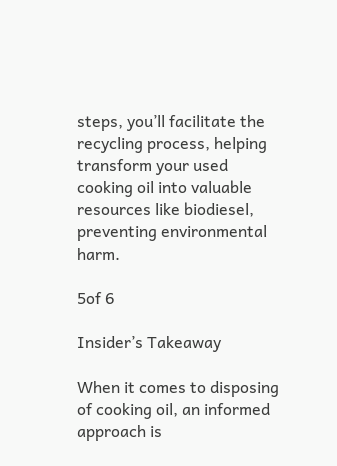steps, you’ll facilitate the recycling process, helping transform your used cooking oil into valuable resources like biodiesel, preventing environmental harm.

5of 6

Insider’s Takeaway

When it comes to disposing of cooking oil, an informed approach is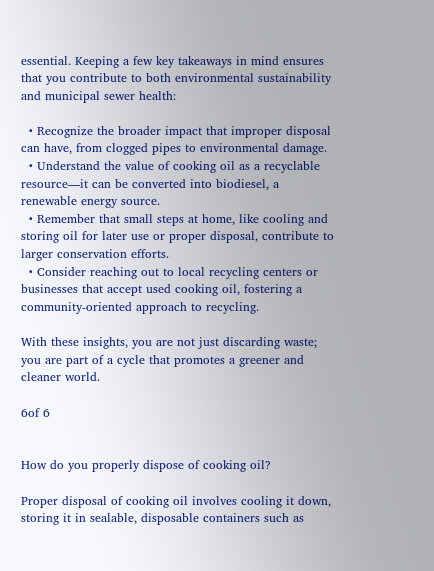essential. Keeping a few key takeaways in mind ensures that you contribute to both environmental sustainability and municipal sewer health:

  • Recognize the broader impact that improper disposal can have, from clogged pipes to environmental damage.
  • Understand the value of cooking oil as a recyclable resource—it can be converted into biodiesel, a renewable energy source.
  • Remember that small steps at home, like cooling and storing oil for later use or proper disposal, contribute to larger conservation efforts.
  • Consider reaching out to local recycling centers or businesses that accept used cooking oil, fostering a community-oriented approach to recycling.

With these insights, you are not just discarding waste; you are part of a cycle that promotes a greener and cleaner world.

6of 6


How do you properly dispose of cooking oil?

Proper disposal of cooking oil involves cooling it down, storing it in sealable, disposable containers such as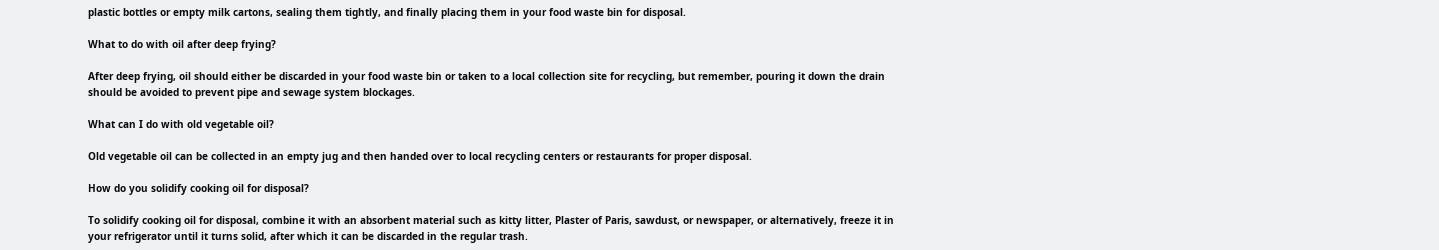plastic bottles or empty milk cartons, sealing them tightly, and finally placing them in your food waste bin for disposal.

What to do with oil after deep frying?

After deep frying, oil should either be discarded in your food waste bin or taken to a local collection site for recycling, but remember, pouring it down the drain should be avoided to prevent pipe and sewage system blockages.

What can I do with old vegetable oil?

Old vegetable oil can be collected in an empty jug and then handed over to local recycling centers or restaurants for proper disposal.

How do you solidify cooking oil for disposal?

To solidify cooking oil for disposal, combine it with an absorbent material such as kitty litter, Plaster of Paris, sawdust, or newspaper, or alternatively, freeze it in your refrigerator until it turns solid, after which it can be discarded in the regular trash.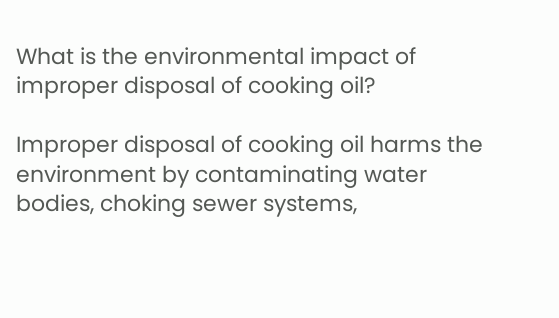What is the environmental impact of improper disposal of cooking oil?

Improper disposal of cooking oil harms the environment by contaminating water bodies, choking sewer systems,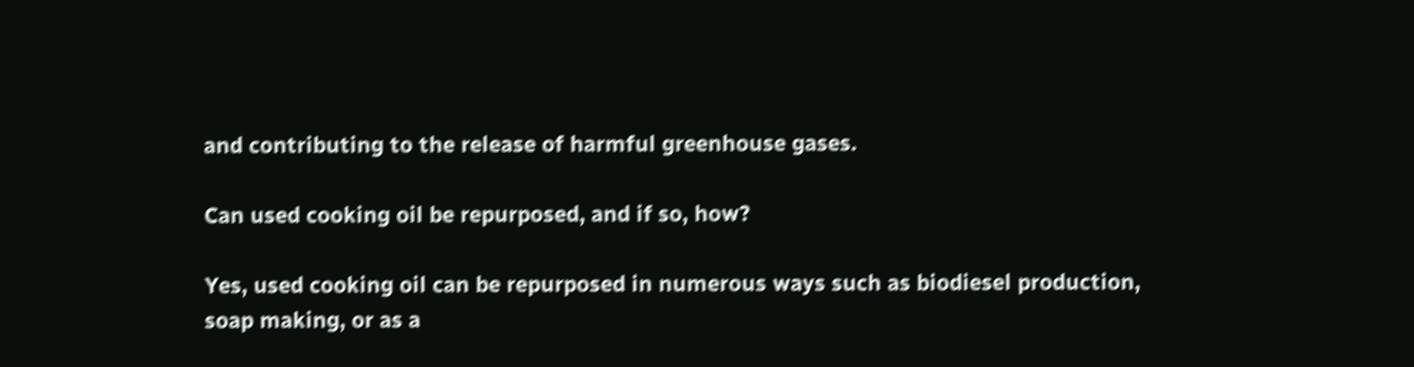and contributing to the release of harmful greenhouse gases.

Can used cooking oil be repurposed, and if so, how?

Yes, used cooking oil can be repurposed in numerous ways such as biodiesel production, soap making, or as a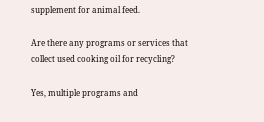supplement for animal feed.

Are there any programs or services that collect used cooking oil for recycling?

Yes, multiple programs and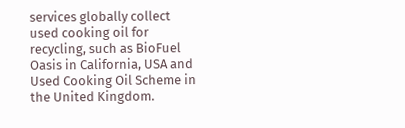services globally collect used cooking oil for recycling, such as BioFuel Oasis in California, USA and Used Cooking Oil Scheme in the United Kingdom.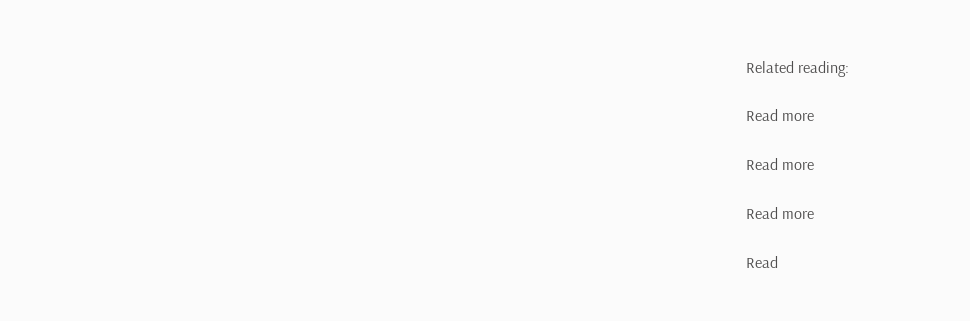Related reading:

Read more

Read more

Read more

Read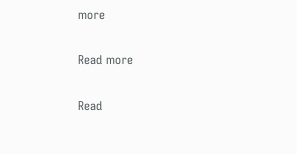more

Read more

Read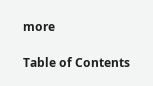more

Table of Contents